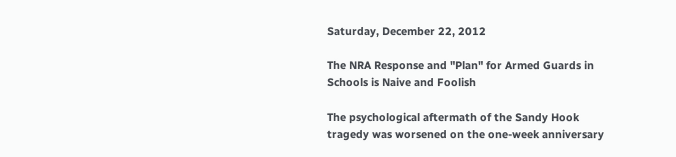Saturday, December 22, 2012

The NRA Response and "Plan" for Armed Guards in Schools is Naive and Foolish

The psychological aftermath of the Sandy Hook tragedy was worsened on the one-week anniversary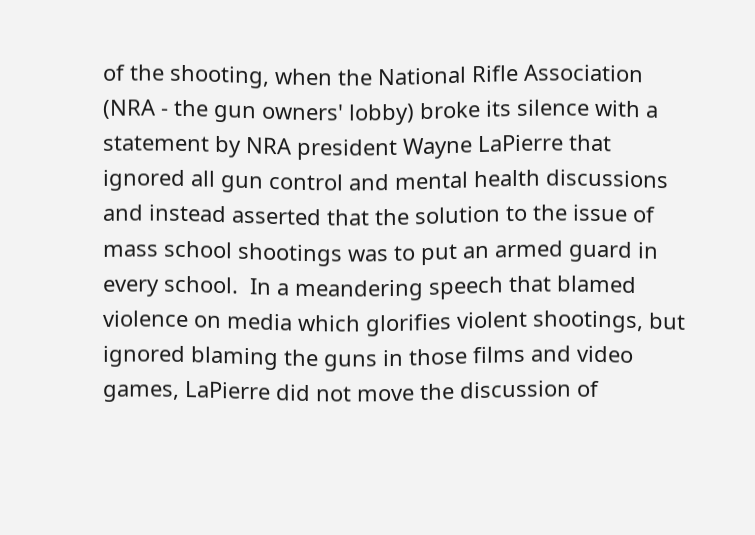of the shooting, when the National Rifle Association (NRA - the gun owners' lobby) broke its silence with a statement by NRA president Wayne LaPierre that ignored all gun control and mental health discussions and instead asserted that the solution to the issue of mass school shootings was to put an armed guard in every school.  In a meandering speech that blamed violence on media which glorifies violent shootings, but ignored blaming the guns in those films and video games, LaPierre did not move the discussion of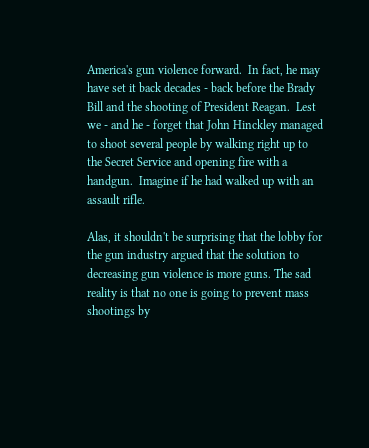America's gun violence forward.  In fact, he may have set it back decades - back before the Brady Bill and the shooting of President Reagan.  Lest we - and he - forget that John Hinckley managed to shoot several people by walking right up to the Secret Service and opening fire with a handgun.  Imagine if he had walked up with an assault rifle.

Alas, it shouldn't be surprising that the lobby for the gun industry argued that the solution to decreasing gun violence is more guns. The sad reality is that no one is going to prevent mass shootings by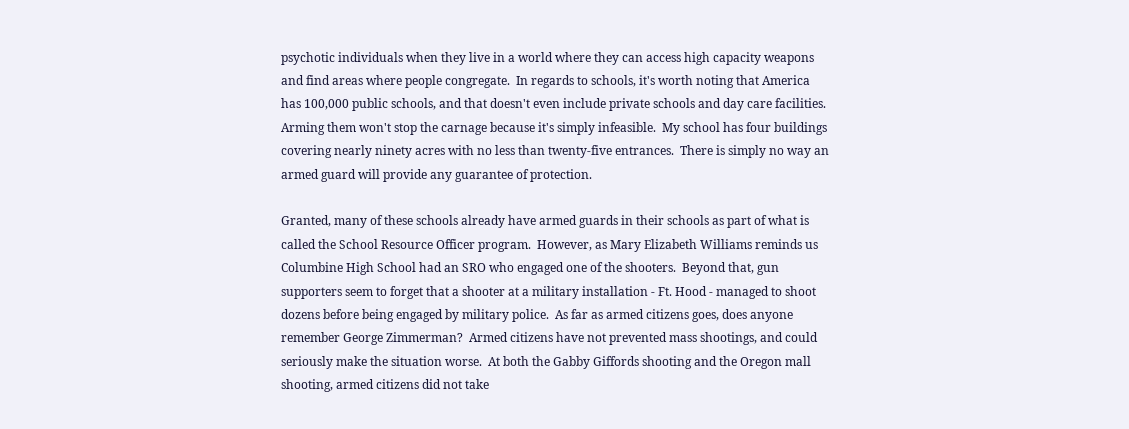psychotic individuals when they live in a world where they can access high capacity weapons and find areas where people congregate.  In regards to schools, it's worth noting that America has 100,000 public schools, and that doesn't even include private schools and day care facilities.  Arming them won't stop the carnage because it's simply infeasible.  My school has four buildings covering nearly ninety acres with no less than twenty-five entrances.  There is simply no way an armed guard will provide any guarantee of protection.

Granted, many of these schools already have armed guards in their schools as part of what is called the School Resource Officer program.  However, as Mary Elizabeth Williams reminds us Columbine High School had an SRO who engaged one of the shooters.  Beyond that, gun supporters seem to forget that a shooter at a military installation - Ft. Hood - managed to shoot dozens before being engaged by military police.  As far as armed citizens goes, does anyone remember George Zimmerman?  Armed citizens have not prevented mass shootings, and could seriously make the situation worse.  At both the Gabby Giffords shooting and the Oregon mall shooting, armed citizens did not take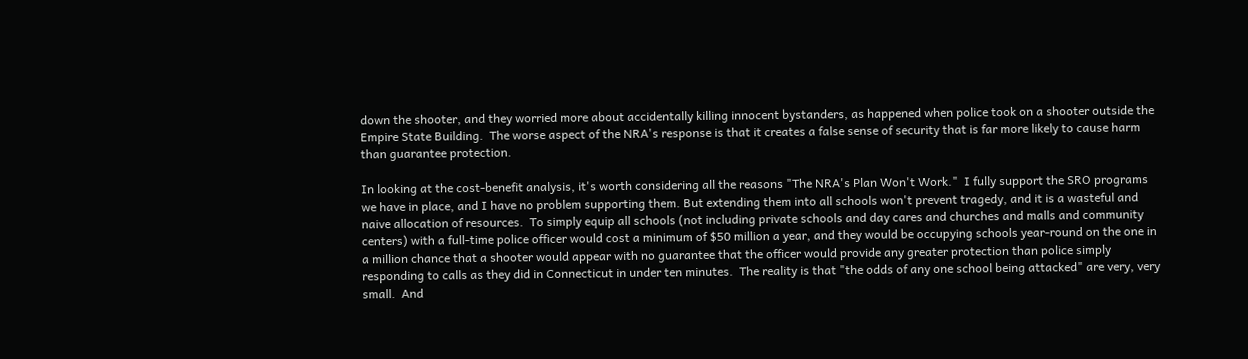down the shooter, and they worried more about accidentally killing innocent bystanders, as happened when police took on a shooter outside the Empire State Building.  The worse aspect of the NRA's response is that it creates a false sense of security that is far more likely to cause harm than guarantee protection.

In looking at the cost-benefit analysis, it's worth considering all the reasons "The NRA's Plan Won't Work."  I fully support the SRO programs we have in place, and I have no problem supporting them. But extending them into all schools won't prevent tragedy, and it is a wasteful and naive allocation of resources.  To simply equip all schools (not including private schools and day cares and churches and malls and community centers) with a full-time police officer would cost a minimum of $50 million a year, and they would be occupying schools year-round on the one in a million chance that a shooter would appear with no guarantee that the officer would provide any greater protection than police simply responding to calls as they did in Connecticut in under ten minutes.  The reality is that "the odds of any one school being attacked" are very, very small.  And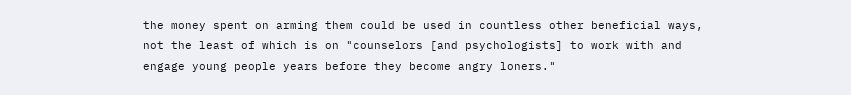the money spent on arming them could be used in countless other beneficial ways, not the least of which is on "counselors [and psychologists] to work with and engage young people years before they become angry loners."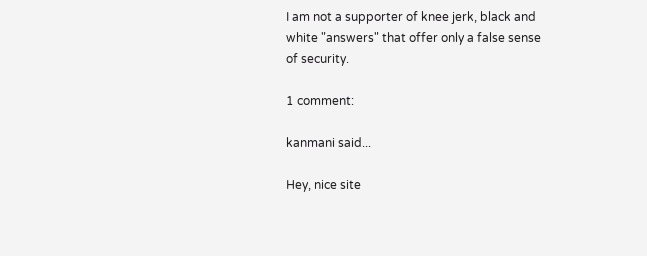I am not a supporter of knee jerk, black and white "answers" that offer only a false sense of security.

1 comment:

kanmani said...

Hey, nice site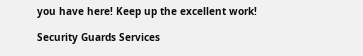you have here! Keep up the excellent work!

Security Guards Services